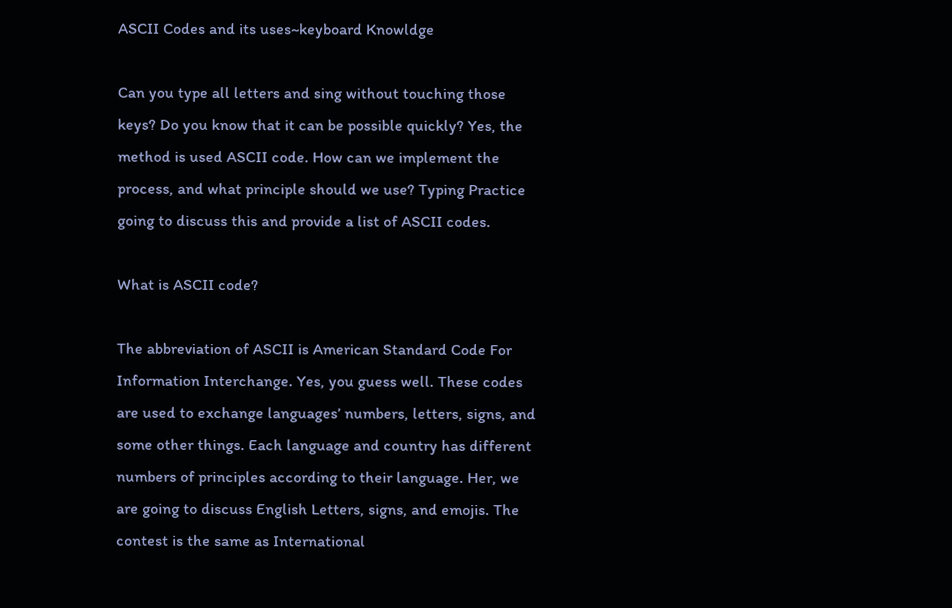ASCII Codes and its uses~keyboard Knowldge

Can you type all letters and sing without touching those keys? Do you know that it can be possible quickly? Yes, the method is used ASCII code. How can we implement the process, and what principle should we use? Typing Practice going to discuss this and provide a list of ASCII codes.

What is ASCII code?

The abbreviation of ASCII is American Standard Code For Information Interchange. Yes, you guess well. These codes are used to exchange languages’ numbers, letters, signs, and some other things. Each language and country has different numbers of principles according to their language. Her, we are going to discuss English Letters, signs, and emojis. The contest is the same as International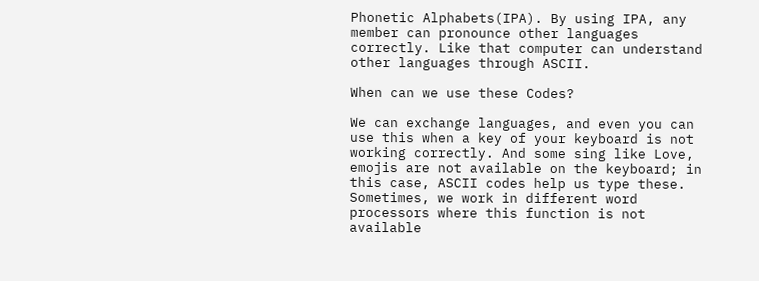Phonetic Alphabets(IPA). By using IPA, any member can pronounce other languages correctly. Like that computer can understand other languages through ASCII.

When can we use these Codes?

We can exchange languages, and even you can use this when a key of your keyboard is not working correctly. And some sing like Love, emojis are not available on the keyboard; in this case, ASCII codes help us type these. Sometimes, we work in different word processors where this function is not available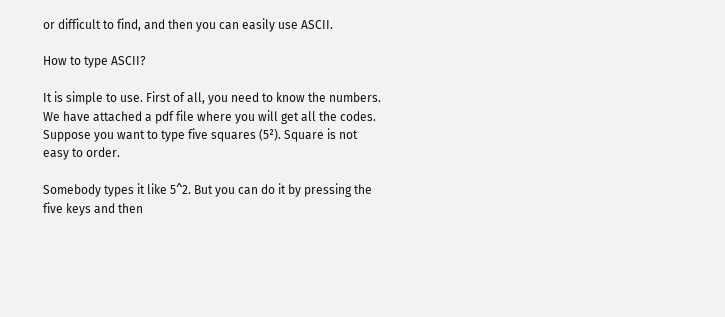or difficult to find, and then you can easily use ASCII.

How to type ASCII?

It is simple to use. First of all, you need to know the numbers. We have attached a pdf file where you will get all the codes. Suppose you want to type five squares (5²). Square is not easy to order.

Somebody types it like 5^2. But you can do it by pressing the five keys and then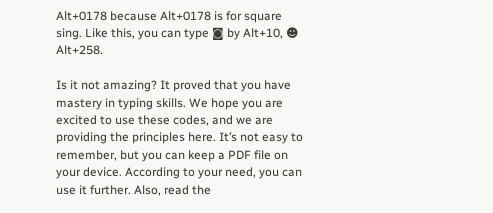Alt+0178 because Alt+0178 is for square sing. Like this, you can type ◙ by Alt+10, ☻ Alt+258.

Is it not amazing? It proved that you have mastery in typing skills. We hope you are excited to use these codes, and we are providing the principles here. It’s not easy to remember, but you can keep a PDF file on your device. According to your need, you can use it further. Also, read the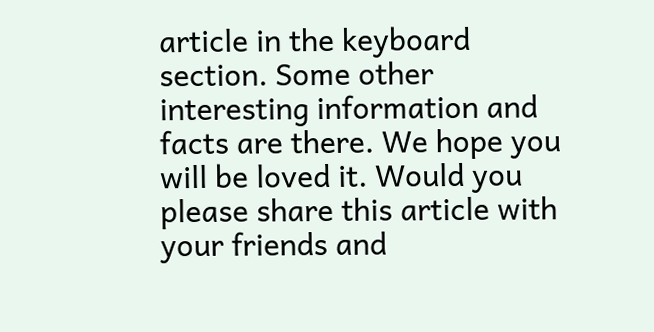article in the keyboard section. Some other interesting information and facts are there. We hope you will be loved it. Would you please share this article with your friends and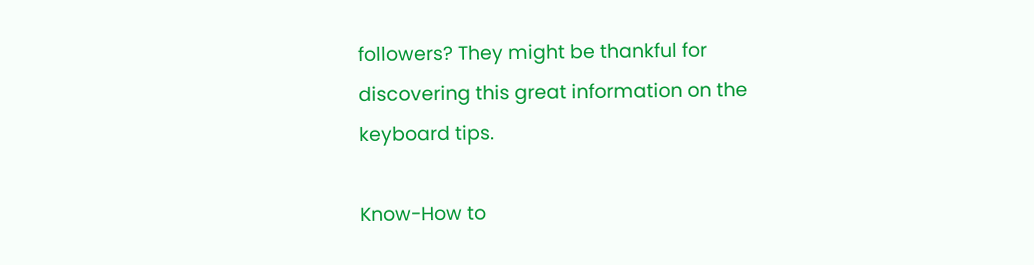followers? They might be thankful for discovering this great information on the keyboard tips.

Know-How to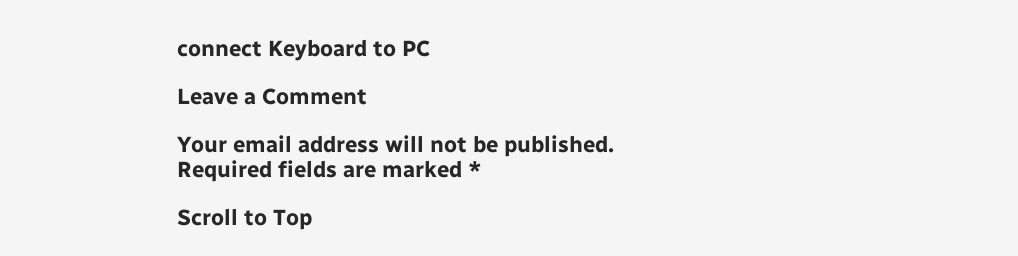connect Keyboard to PC

Leave a Comment

Your email address will not be published. Required fields are marked *

Scroll to Top